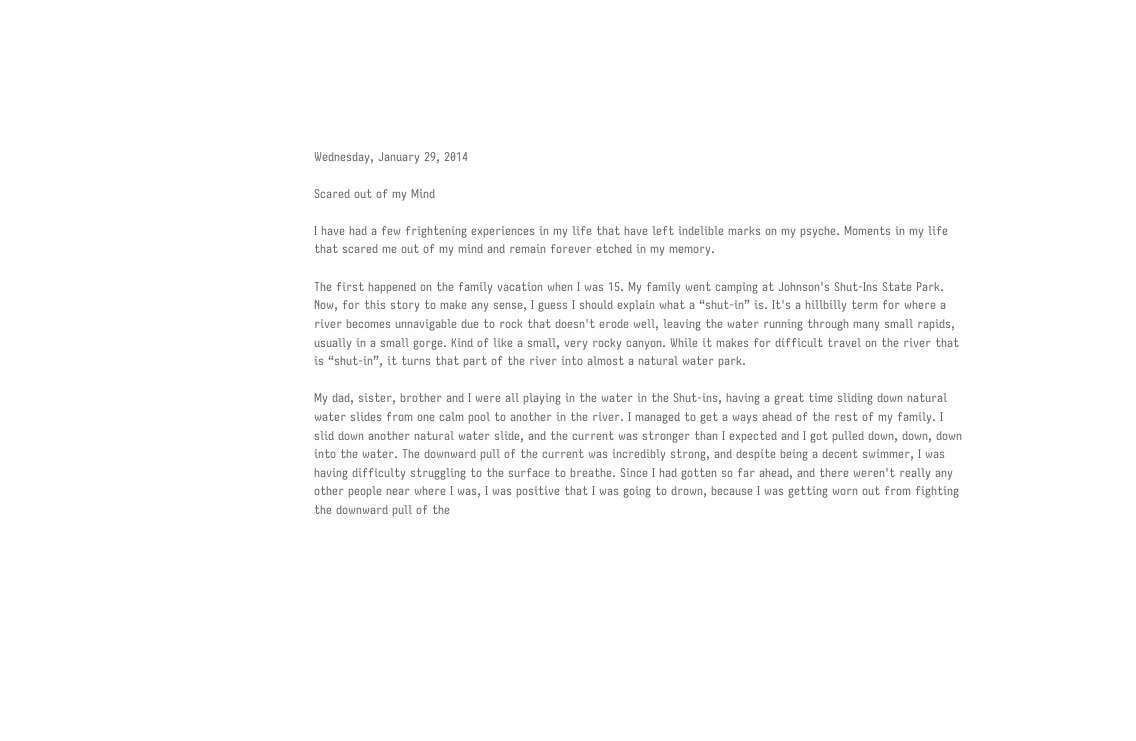Wednesday, January 29, 2014

Scared out of my Mind

I have had a few frightening experiences in my life that have left indelible marks on my psyche. Moments in my life that scared me out of my mind and remain forever etched in my memory.

The first happened on the family vacation when I was 15. My family went camping at Johnson's Shut-Ins State Park. Now, for this story to make any sense, I guess I should explain what a “shut-in” is. It's a hillbilly term for where a river becomes unnavigable due to rock that doesn't erode well, leaving the water running through many small rapids, usually in a small gorge. Kind of like a small, very rocky canyon. While it makes for difficult travel on the river that is “shut-in”, it turns that part of the river into almost a natural water park.

My dad, sister, brother and I were all playing in the water in the Shut-ins, having a great time sliding down natural water slides from one calm pool to another in the river. I managed to get a ways ahead of the rest of my family. I slid down another natural water slide, and the current was stronger than I expected and I got pulled down, down, down into the water. The downward pull of the current was incredibly strong, and despite being a decent swimmer, I was having difficulty struggling to the surface to breathe. Since I had gotten so far ahead, and there weren't really any other people near where I was, I was positive that I was going to drown, because I was getting worn out from fighting the downward pull of the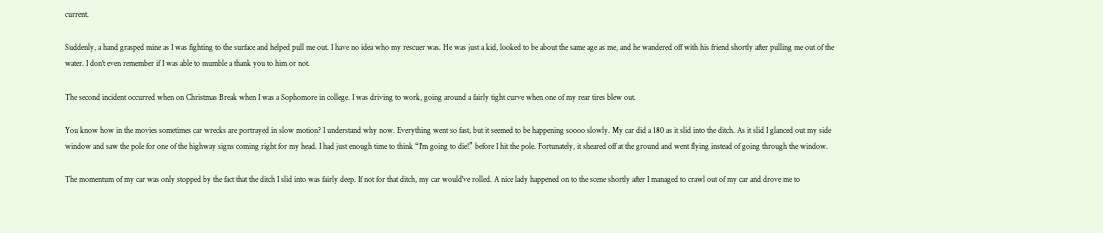current.

Suddenly, a hand grasped mine as I was fighting to the surface and helped pull me out. I have no idea who my rescuer was. He was just a kid, looked to be about the same age as me, and he wandered off with his friend shortly after pulling me out of the water. I don't even remember if I was able to mumble a thank you to him or not.

The second incident occurred when on Christmas Break when I was a Sophomore in college. I was driving to work, going around a fairly tight curve when one of my rear tires blew out.

You know how in the movies sometimes car wrecks are portrayed in slow motion? I understand why now. Everything went so fast, but it seemed to be happening soooo slowly. My car did a 180 as it slid into the ditch. As it slid I glanced out my side window and saw the pole for one of the highway signs coming right for my head. I had just enough time to think “I'm going to die!” before I hit the pole. Fortunately, it sheared off at the ground and went flying instead of going through the window.

The momentum of my car was only stopped by the fact that the ditch I slid into was fairly deep. If not for that ditch, my car would've rolled. A nice lady happened on to the scene shortly after I managed to crawl out of my car and drove me to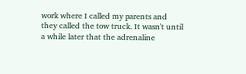work where I called my parents and they called the tow truck. It wasn't until a while later that the adrenaline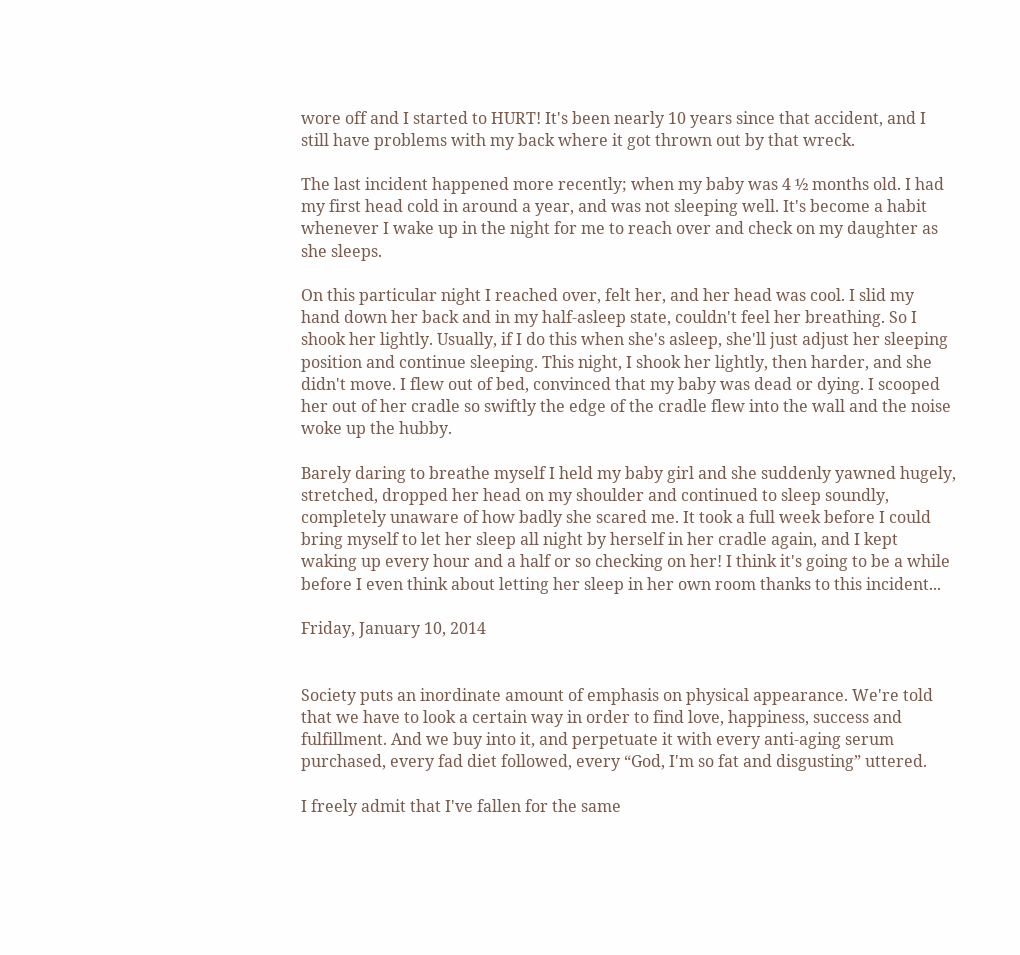wore off and I started to HURT! It's been nearly 10 years since that accident, and I still have problems with my back where it got thrown out by that wreck.

The last incident happened more recently; when my baby was 4 ½ months old. I had my first head cold in around a year, and was not sleeping well. It's become a habit whenever I wake up in the night for me to reach over and check on my daughter as she sleeps.

On this particular night I reached over, felt her, and her head was cool. I slid my hand down her back and in my half-asleep state, couldn't feel her breathing. So I shook her lightly. Usually, if I do this when she's asleep, she'll just adjust her sleeping position and continue sleeping. This night, I shook her lightly, then harder, and she didn't move. I flew out of bed, convinced that my baby was dead or dying. I scooped her out of her cradle so swiftly the edge of the cradle flew into the wall and the noise woke up the hubby.

Barely daring to breathe myself I held my baby girl and she suddenly yawned hugely, stretched, dropped her head on my shoulder and continued to sleep soundly, completely unaware of how badly she scared me. It took a full week before I could bring myself to let her sleep all night by herself in her cradle again, and I kept waking up every hour and a half or so checking on her! I think it's going to be a while before I even think about letting her sleep in her own room thanks to this incident...

Friday, January 10, 2014


Society puts an inordinate amount of emphasis on physical appearance. We're told that we have to look a certain way in order to find love, happiness, success and fulfillment. And we buy into it, and perpetuate it with every anti-aging serum purchased, every fad diet followed, every “God, I'm so fat and disgusting” uttered.

I freely admit that I've fallen for the same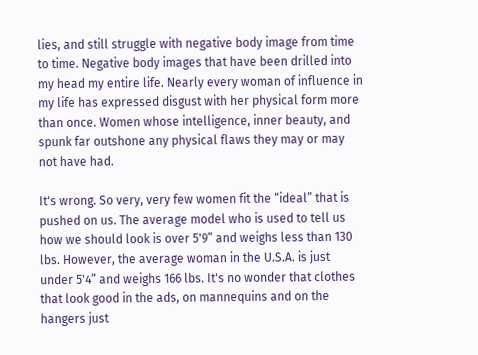lies, and still struggle with negative body image from time to time. Negative body images that have been drilled into my head my entire life. Nearly every woman of influence in my life has expressed disgust with her physical form more than once. Women whose intelligence, inner beauty, and spunk far outshone any physical flaws they may or may not have had.

It's wrong. So very, very few women fit the “ideal” that is pushed on us. The average model who is used to tell us how we should look is over 5'9” and weighs less than 130 lbs. However, the average woman in the U.S.A. is just under 5'4” and weighs 166 lbs. It's no wonder that clothes that look good in the ads, on mannequins and on the hangers just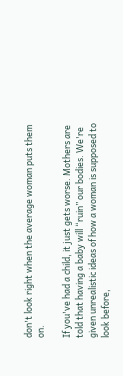don't look right when the average woman puts them on.

If you've had a child, it just gets worse. Mothers are told that having a baby will “ruin” our bodies. We're given unrealistic ideas of how a woman is supposed to look before,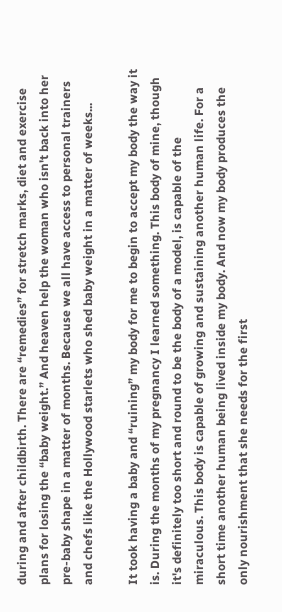during and after childbirth. There are “remedies” for stretch marks, diet and exercise plans for losing the “baby weight.” And heaven help the woman who isn't back into her pre-baby shape in a matter of months. Because we all have access to personal trainers and chefs like the Hollywood starlets who shed baby weight in a matter of weeks...

It took having a baby and “ruining” my body for me to begin to accept my body the way it is. During the months of my pregnancy I learned something. This body of mine, though it's definitely too short and round to be the body of a model, is capable of the miraculous. This body is capable of growing and sustaining another human life. For a short time another human being lived inside my body. And now my body produces the only nourishment that she needs for the first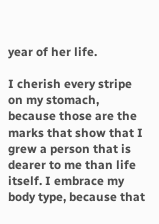year of her life.

I cherish every stripe on my stomach, because those are the marks that show that I grew a person that is dearer to me than life itself. I embrace my body type, because that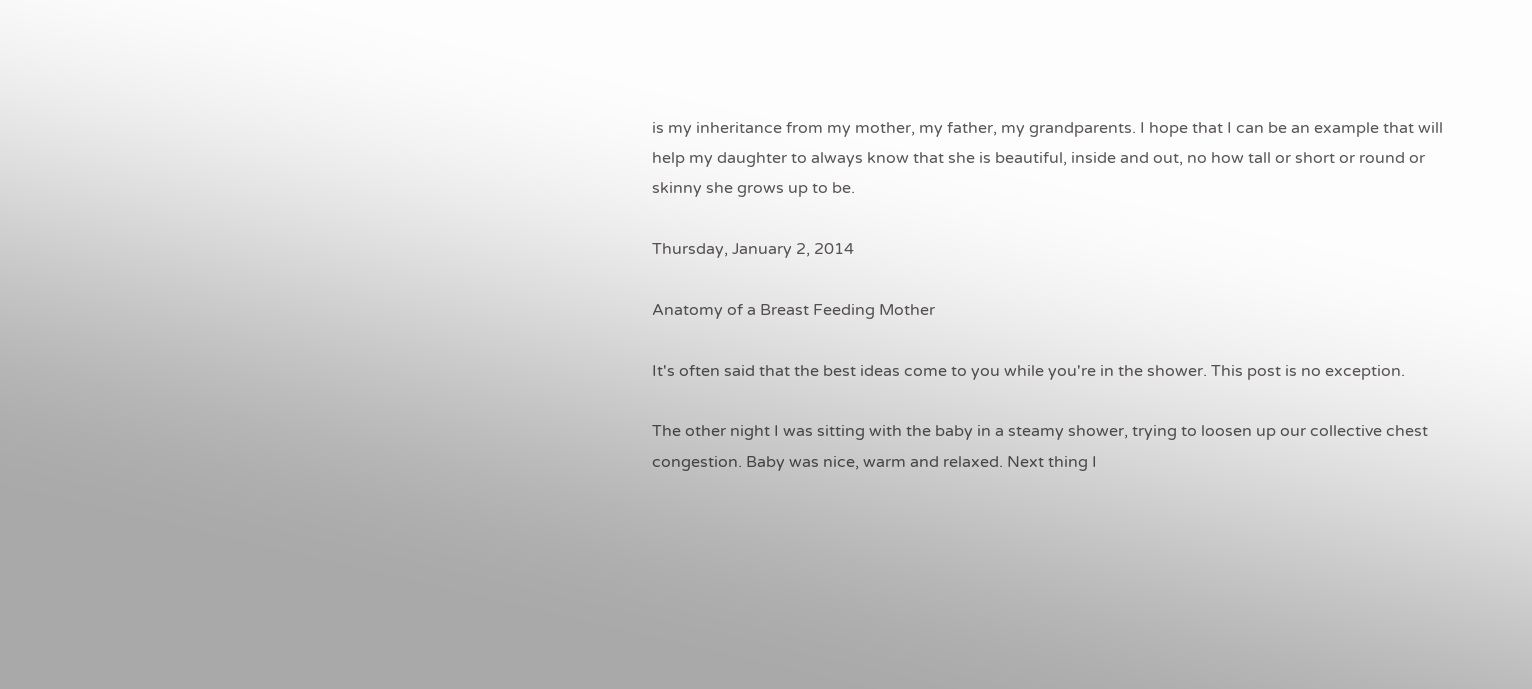is my inheritance from my mother, my father, my grandparents. I hope that I can be an example that will help my daughter to always know that she is beautiful, inside and out, no how tall or short or round or skinny she grows up to be.

Thursday, January 2, 2014

Anatomy of a Breast Feeding Mother

It's often said that the best ideas come to you while you're in the shower. This post is no exception.

The other night I was sitting with the baby in a steamy shower, trying to loosen up our collective chest congestion. Baby was nice, warm and relaxed. Next thing I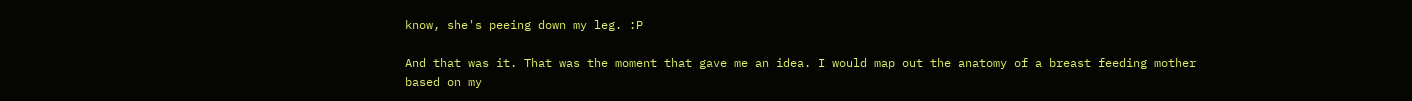know, she's peeing down my leg. :P

And that was it. That was the moment that gave me an idea. I would map out the anatomy of a breast feeding mother based on my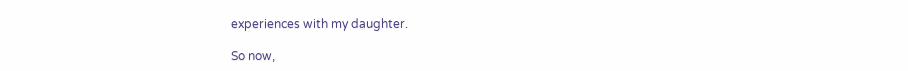experiences with my daughter.

So now,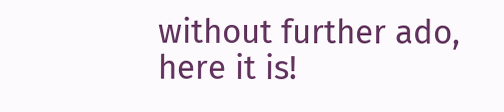without further ado, here it is!